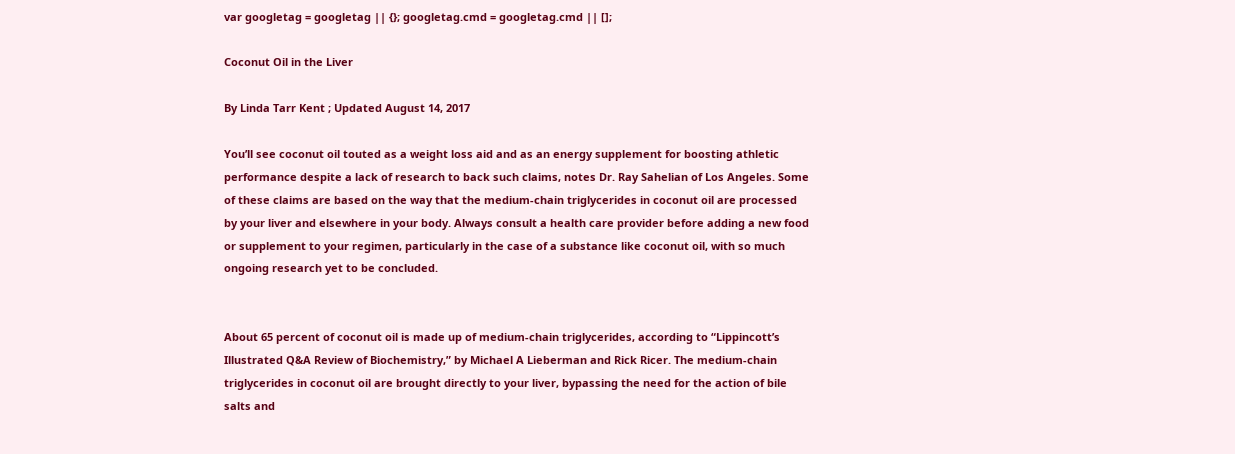var googletag = googletag || {}; googletag.cmd = googletag.cmd || [];

Coconut Oil in the Liver

By Linda Tarr Kent ; Updated August 14, 2017

You’ll see coconut oil touted as a weight loss aid and as an energy supplement for boosting athletic performance despite a lack of research to back such claims, notes Dr. Ray Sahelian of Los Angeles. Some of these claims are based on the way that the medium-chain triglycerides in coconut oil are processed by your liver and elsewhere in your body. Always consult a health care provider before adding a new food or supplement to your regimen, particularly in the case of a substance like coconut oil, with so much ongoing research yet to be concluded.


About 65 percent of coconut oil is made up of medium-chain triglycerides, according to “Lippincott’s Illustrated Q&A Review of Biochemistry,” by Michael A Lieberman and Rick Ricer. The medium-chain triglycerides in coconut oil are brought directly to your liver, bypassing the need for the action of bile salts and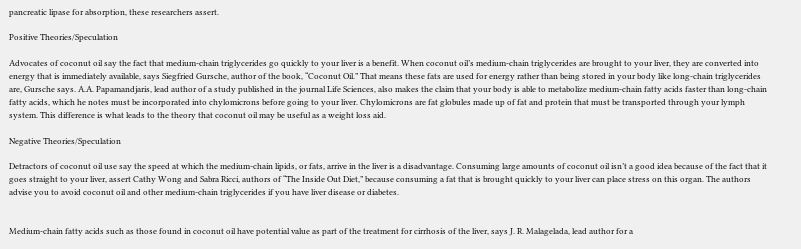pancreatic lipase for absorption, these researchers assert.

Positive Theories/Speculation

Advocates of coconut oil say the fact that medium-chain triglycerides go quickly to your liver is a benefit. When coconut oil’s medium-chain triglycerides are brought to your liver, they are converted into energy that is immediately available, says Siegfried Gursche, author of the book, “Coconut Oil.” That means these fats are used for energy rather than being stored in your body like long-chain triglycerides are, Gursche says. A.A. Papamandjaris, lead author of a study published in the journal Life Sciences, also makes the claim that your body is able to metabolize medium-chain fatty acids faster than long-chain fatty acids, which he notes must be incorporated into chylomicrons before going to your liver. Chylomicrons are fat globules made up of fat and protein that must be transported through your lymph system. This difference is what leads to the theory that coconut oil may be useful as a weight loss aid.

Negative Theories/Speculation

Detractors of coconut oil use say the speed at which the medium-chain lipids, or fats, arrive in the liver is a disadvantage. Consuming large amounts of coconut oil isn’t a good idea because of the fact that it goes straight to your liver, assert Cathy Wong and Sabra Ricci, authors of “The Inside Out Diet,” because consuming a fat that is brought quickly to your liver can place stress on this organ. The authors advise you to avoid coconut oil and other medium-chain triglycerides if you have liver disease or diabetes.


Medium-chain fatty acids such as those found in coconut oil have potential value as part of the treatment for cirrhosis of the liver, says J. R. Malagelada, lead author for a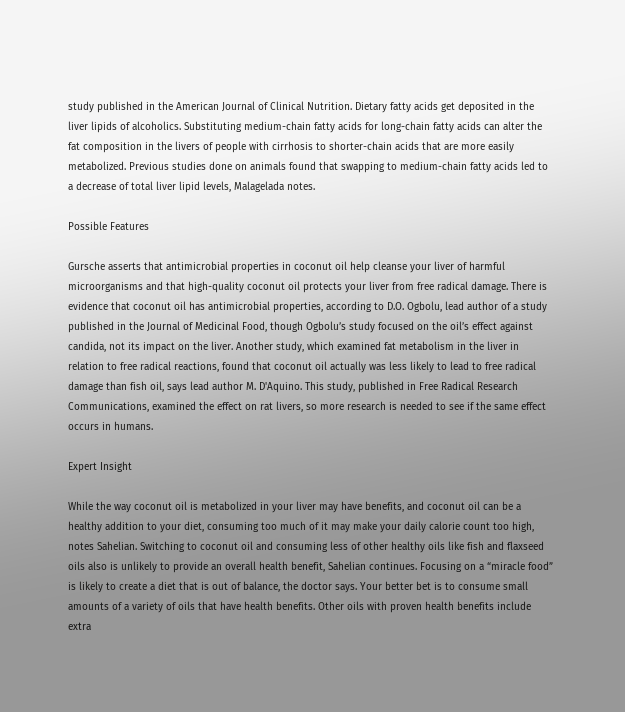study published in the American Journal of Clinical Nutrition. Dietary fatty acids get deposited in the liver lipids of alcoholics. Substituting medium-chain fatty acids for long-chain fatty acids can alter the fat composition in the livers of people with cirrhosis to shorter-chain acids that are more easily metabolized. Previous studies done on animals found that swapping to medium-chain fatty acids led to a decrease of total liver lipid levels, Malagelada notes.

Possible Features

Gursche asserts that antimicrobial properties in coconut oil help cleanse your liver of harmful microorganisms and that high-quality coconut oil protects your liver from free radical damage. There is evidence that coconut oil has antimicrobial properties, according to D.O. Ogbolu, lead author of a study published in the Journal of Medicinal Food, though Ogbolu’s study focused on the oil’s effect against candida, not its impact on the liver. Another study, which examined fat metabolism in the liver in relation to free radical reactions, found that coconut oil actually was less likely to lead to free radical damage than fish oil, says lead author M. D'Aquino. This study, published in Free Radical Research Communications, examined the effect on rat livers, so more research is needed to see if the same effect occurs in humans.

Expert Insight

While the way coconut oil is metabolized in your liver may have benefits, and coconut oil can be a healthy addition to your diet, consuming too much of it may make your daily calorie count too high, notes Sahelian. Switching to coconut oil and consuming less of other healthy oils like fish and flaxseed oils also is unlikely to provide an overall health benefit, Sahelian continues. Focusing on a “miracle food” is likely to create a diet that is out of balance, the doctor says. Your better bet is to consume small amounts of a variety of oils that have health benefits. Other oils with proven health benefits include extra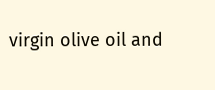virgin olive oil and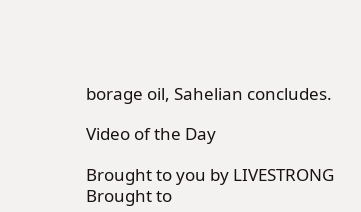borage oil, Sahelian concludes.

Video of the Day

Brought to you by LIVESTRONG
Brought to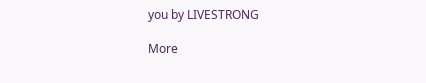you by LIVESTRONG

More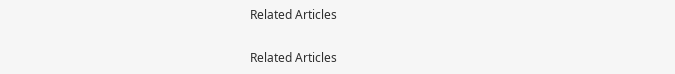Related Articles

Related Articles